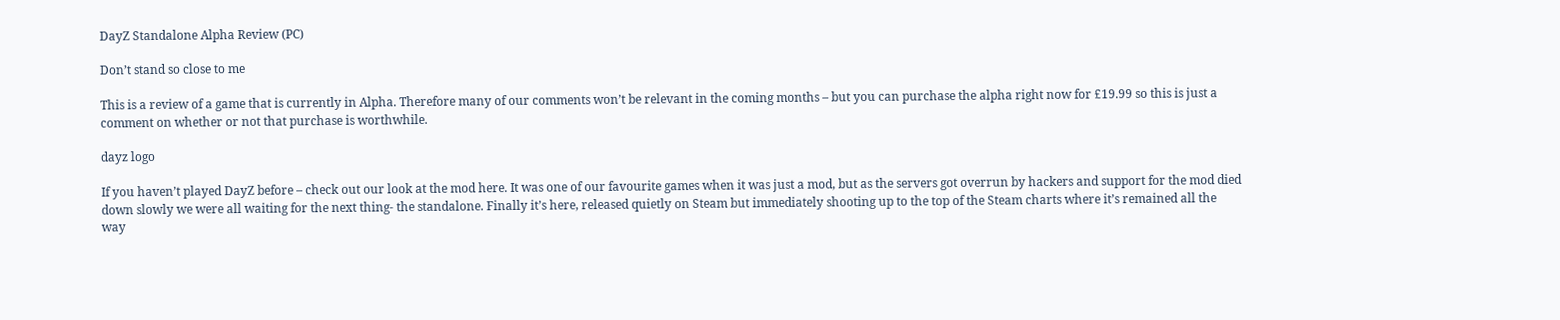DayZ Standalone Alpha Review (PC)

Don’t stand so close to me

This is a review of a game that is currently in Alpha. Therefore many of our comments won’t be relevant in the coming months – but you can purchase the alpha right now for £19.99 so this is just a comment on whether or not that purchase is worthwhile.

dayz logo

If you haven’t played DayZ before – check out our look at the mod here. It was one of our favourite games when it was just a mod, but as the servers got overrun by hackers and support for the mod died down slowly we were all waiting for the next thing- the standalone. Finally it’s here, released quietly on Steam but immediately shooting up to the top of the Steam charts where it’s remained all the way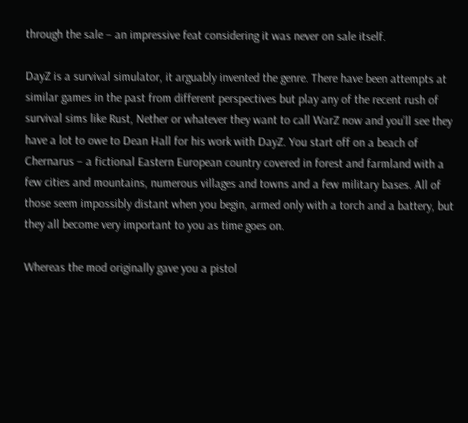through the sale – an impressive feat considering it was never on sale itself.

DayZ is a survival simulator, it arguably invented the genre. There have been attempts at similar games in the past from different perspectives but play any of the recent rush of survival sims like Rust, Nether or whatever they want to call WarZ now and you’ll see they have a lot to owe to Dean Hall for his work with DayZ. You start off on a beach of Chernarus – a fictional Eastern European country covered in forest and farmland with a few cities and mountains, numerous villages and towns and a few military bases. All of those seem impossibly distant when you begin, armed only with a torch and a battery, but they all become very important to you as time goes on.

Whereas the mod originally gave you a pistol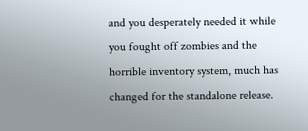and you desperately needed it while you fought off zombies and the horrible inventory system, much has changed for the standalone release.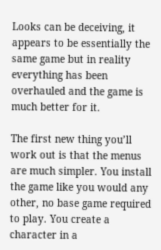Looks can be deceiving, it appears to be essentially the same game but in reality everything has been overhauled and the game is much better for it.

The first new thing you’ll work out is that the menus are much simpler. You install the game like you would any other, no base game required to play. You create a character in a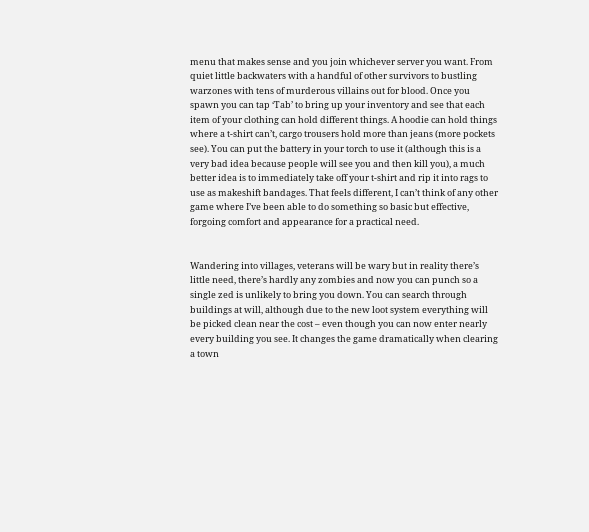menu that makes sense and you join whichever server you want. From quiet little backwaters with a handful of other survivors to bustling warzones with tens of murderous villains out for blood. Once you spawn you can tap ‘Tab’ to bring up your inventory and see that each item of your clothing can hold different things. A hoodie can hold things where a t-shirt can’t, cargo trousers hold more than jeans (more pockets see). You can put the battery in your torch to use it (although this is a very bad idea because people will see you and then kill you), a much better idea is to immediately take off your t-shirt and rip it into rags to use as makeshift bandages. That feels different, I can’t think of any other game where I’ve been able to do something so basic but effective, forgoing comfort and appearance for a practical need.


Wandering into villages, veterans will be wary but in reality there’s little need, there’s hardly any zombies and now you can punch so a single zed is unlikely to bring you down. You can search through buildings at will, although due to the new loot system everything will be picked clean near the cost – even though you can now enter nearly every building you see. It changes the game dramatically when clearing a town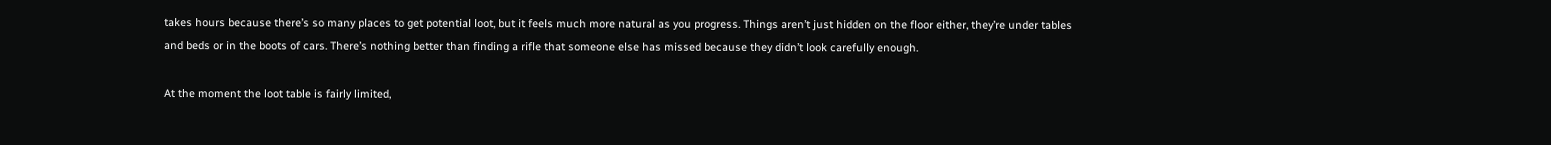takes hours because there’s so many places to get potential loot, but it feels much more natural as you progress. Things aren’t just hidden on the floor either, they’re under tables and beds or in the boots of cars. There’s nothing better than finding a rifle that someone else has missed because they didn’t look carefully enough.

At the moment the loot table is fairly limited,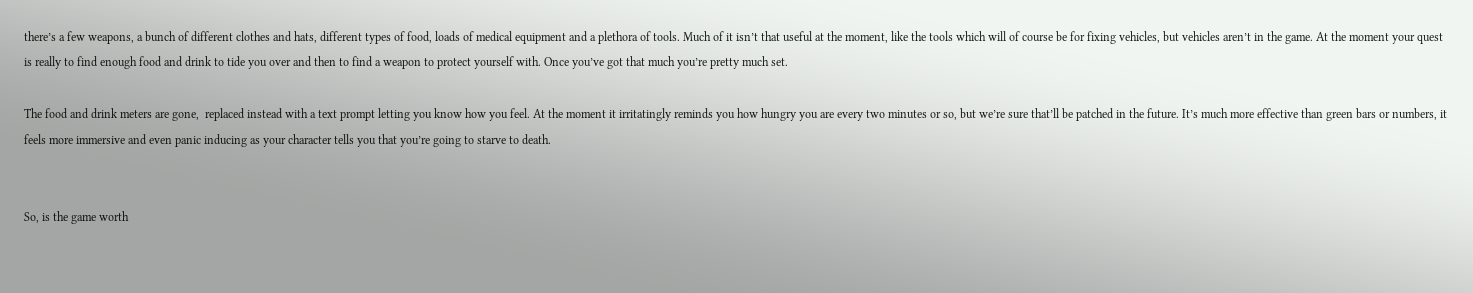there’s a few weapons, a bunch of different clothes and hats, different types of food, loads of medical equipment and a plethora of tools. Much of it isn’t that useful at the moment, like the tools which will of course be for fixing vehicles, but vehicles aren’t in the game. At the moment your quest is really to find enough food and drink to tide you over and then to find a weapon to protect yourself with. Once you’ve got that much you’re pretty much set.

The food and drink meters are gone,  replaced instead with a text prompt letting you know how you feel. At the moment it irritatingly reminds you how hungry you are every two minutes or so, but we’re sure that’ll be patched in the future. It’s much more effective than green bars or numbers, it feels more immersive and even panic inducing as your character tells you that you’re going to starve to death.


So, is the game worth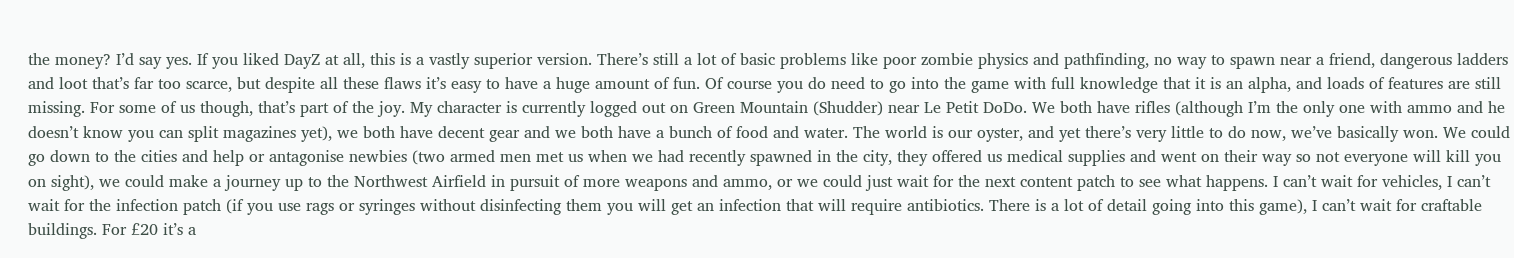the money? I’d say yes. If you liked DayZ at all, this is a vastly superior version. There’s still a lot of basic problems like poor zombie physics and pathfinding, no way to spawn near a friend, dangerous ladders and loot that’s far too scarce, but despite all these flaws it’s easy to have a huge amount of fun. Of course you do need to go into the game with full knowledge that it is an alpha, and loads of features are still missing. For some of us though, that’s part of the joy. My character is currently logged out on Green Mountain (Shudder) near Le Petit DoDo. We both have rifles (although I’m the only one with ammo and he doesn’t know you can split magazines yet), we both have decent gear and we both have a bunch of food and water. The world is our oyster, and yet there’s very little to do now, we’ve basically won. We could go down to the cities and help or antagonise newbies (two armed men met us when we had recently spawned in the city, they offered us medical supplies and went on their way so not everyone will kill you on sight), we could make a journey up to the Northwest Airfield in pursuit of more weapons and ammo, or we could just wait for the next content patch to see what happens. I can’t wait for vehicles, I can’t wait for the infection patch (if you use rags or syringes without disinfecting them you will get an infection that will require antibiotics. There is a lot of detail going into this game), I can’t wait for craftable buildings. For £20 it’s a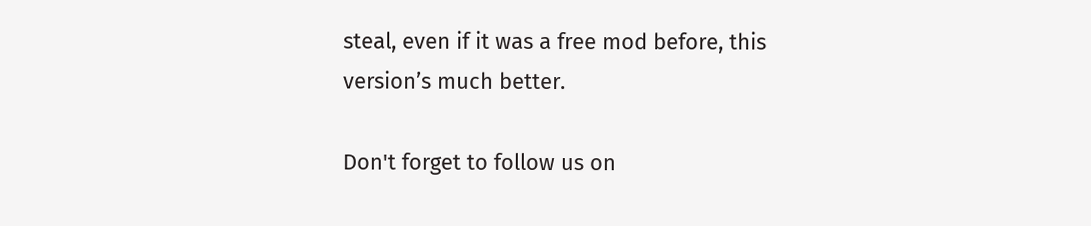steal, even if it was a free mod before, this version’s much better.

Don't forget to follow us on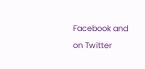Facebook and on Twitter